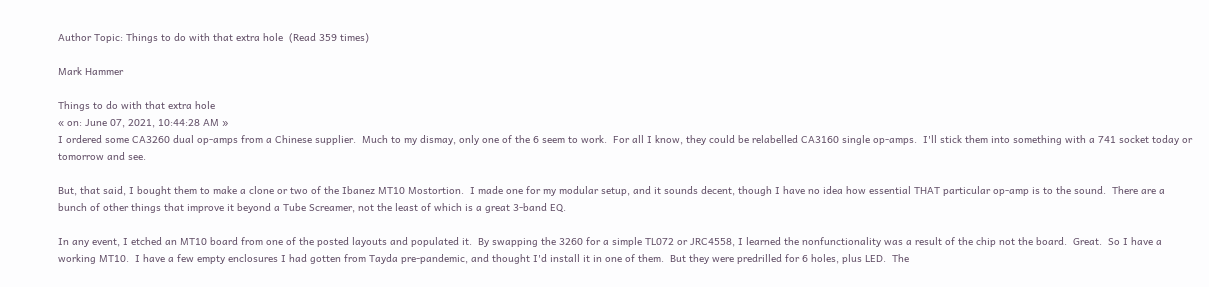Author Topic: Things to do with that extra hole  (Read 359 times)

Mark Hammer

Things to do with that extra hole
« on: June 07, 2021, 10:44:28 AM »
I ordered some CA3260 dual op-amps from a Chinese supplier.  Much to my dismay, only one of the 6 seem to work.  For all I know, they could be relabelled CA3160 single op-amps.  I'll stick them into something with a 741 socket today or tomorrow and see.

But, that said, I bought them to make a clone or two of the Ibanez MT10 Mostortion.  I made one for my modular setup, and it sounds decent, though I have no idea how essential THAT particular op-amp is to the sound.  There are a bunch of other things that improve it beyond a Tube Screamer, not the least of which is a great 3-band EQ.

In any event, I etched an MT10 board from one of the posted layouts and populated it.  By swapping the 3260 for a simple TL072 or JRC4558, I learned the nonfunctionality was a result of the chip not the board.  Great.  So I have a working MT10.  I have a few empty enclosures I had gotten from Tayda pre-pandemic, and thought I'd install it in one of them.  But they were predrilled for 6 holes, plus LED.  The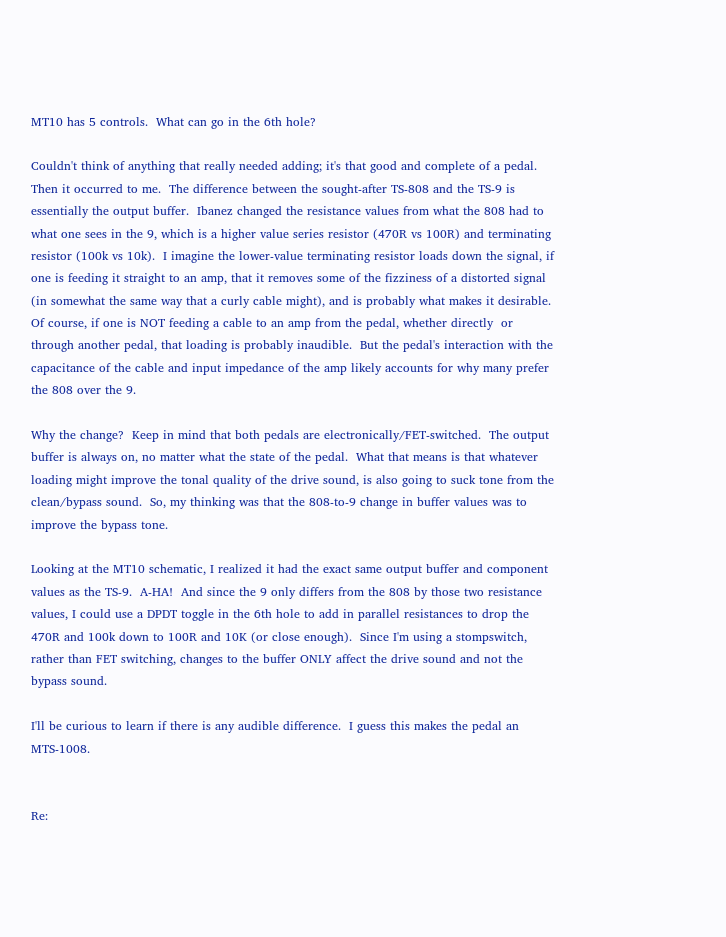MT10 has 5 controls.  What can go in the 6th hole?

Couldn't think of anything that really needed adding; it's that good and complete of a pedal.  Then it occurred to me.  The difference between the sought-after TS-808 and the TS-9 is essentially the output buffer.  Ibanez changed the resistance values from what the 808 had to what one sees in the 9, which is a higher value series resistor (470R vs 100R) and terminating resistor (100k vs 10k).  I imagine the lower-value terminating resistor loads down the signal, if one is feeding it straight to an amp, that it removes some of the fizziness of a distorted signal (in somewhat the same way that a curly cable might), and is probably what makes it desirable. Of course, if one is NOT feeding a cable to an amp from the pedal, whether directly  or through another pedal, that loading is probably inaudible.  But the pedal's interaction with the capacitance of the cable and input impedance of the amp likely accounts for why many prefer the 808 over the 9.

Why the change?  Keep in mind that both pedals are electronically/FET-switched.  The output buffer is always on, no matter what the state of the pedal.  What that means is that whatever loading might improve the tonal quality of the drive sound, is also going to suck tone from the clean/bypass sound.  So, my thinking was that the 808-to-9 change in buffer values was to improve the bypass tone.

Looking at the MT10 schematic, I realized it had the exact same output buffer and component values as the TS-9.  A-HA!  And since the 9 only differs from the 808 by those two resistance values, I could use a DPDT toggle in the 6th hole to add in parallel resistances to drop the 470R and 100k down to 100R and 10K (or close enough).  Since I'm using a stompswitch, rather than FET switching, changes to the buffer ONLY affect the drive sound and not the bypass sound.

I'll be curious to learn if there is any audible difference.  I guess this makes the pedal an MTS-1008.


Re: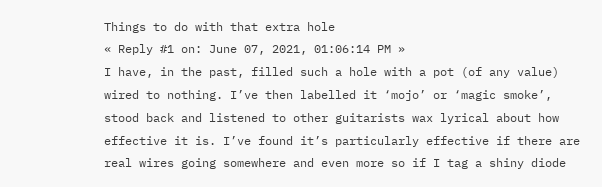Things to do with that extra hole
« Reply #1 on: June 07, 2021, 01:06:14 PM »
I have, in the past, filled such a hole with a pot (of any value) wired to nothing. I’ve then labelled it ‘mojo’ or ‘magic smoke’, stood back and listened to other guitarists wax lyrical about how effective it is. I’ve found it’s particularly effective if there are real wires going somewhere and even more so if I tag a shiny diode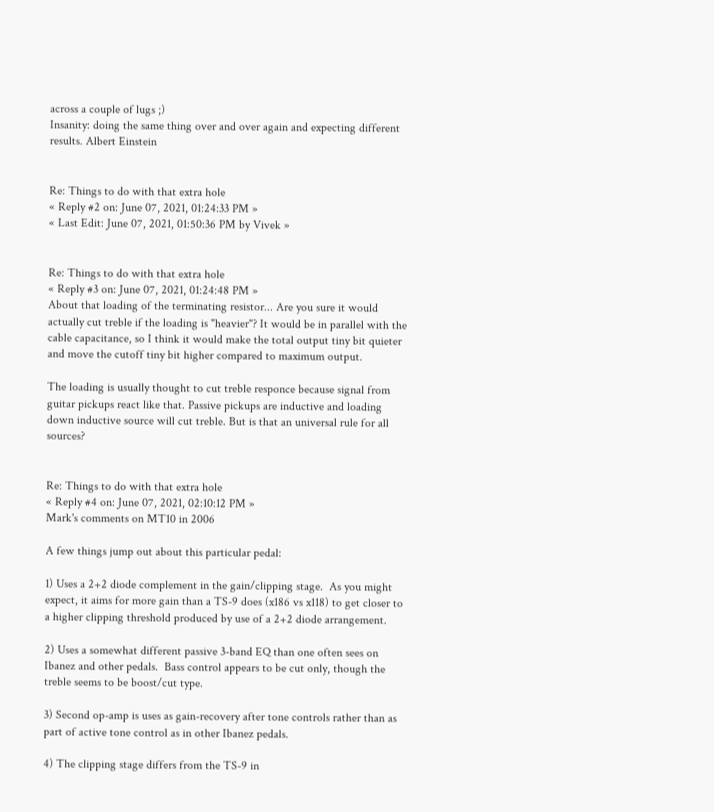across a couple of lugs ;)
Insanity: doing the same thing over and over again and expecting different results. Albert Einstein


Re: Things to do with that extra hole
« Reply #2 on: June 07, 2021, 01:24:33 PM »
« Last Edit: June 07, 2021, 01:50:36 PM by Vivek »


Re: Things to do with that extra hole
« Reply #3 on: June 07, 2021, 01:24:48 PM »
About that loading of the terminating resistor... Are you sure it would actually cut treble if the loading is "heavier"? It would be in parallel with the cable capacitance, so I think it would make the total output tiny bit quieter and move the cutoff tiny bit higher compared to maximum output.

The loading is usually thought to cut treble responce because signal from guitar pickups react like that. Passive pickups are inductive and loading down inductive source will cut treble. But is that an universal rule for all sources?


Re: Things to do with that extra hole
« Reply #4 on: June 07, 2021, 02:10:12 PM »
Mark's comments on MT10 in 2006

A few things jump out about this particular pedal:

1) Uses a 2+2 diode complement in the gain/clipping stage.  As you might expect, it aims for more gain than a TS-9 does (x186 vs x118) to get closer to a higher clipping threshold produced by use of a 2+2 diode arrangement.

2) Uses a somewhat different passive 3-band EQ than one often sees on Ibanez and other pedals.  Bass control appears to be cut only, though the treble seems to be boost/cut type.

3) Second op-amp is uses as gain-recovery after tone controls rather than as part of active tone control as in other Ibanez pedals.

4) The clipping stage differs from the TS-9 in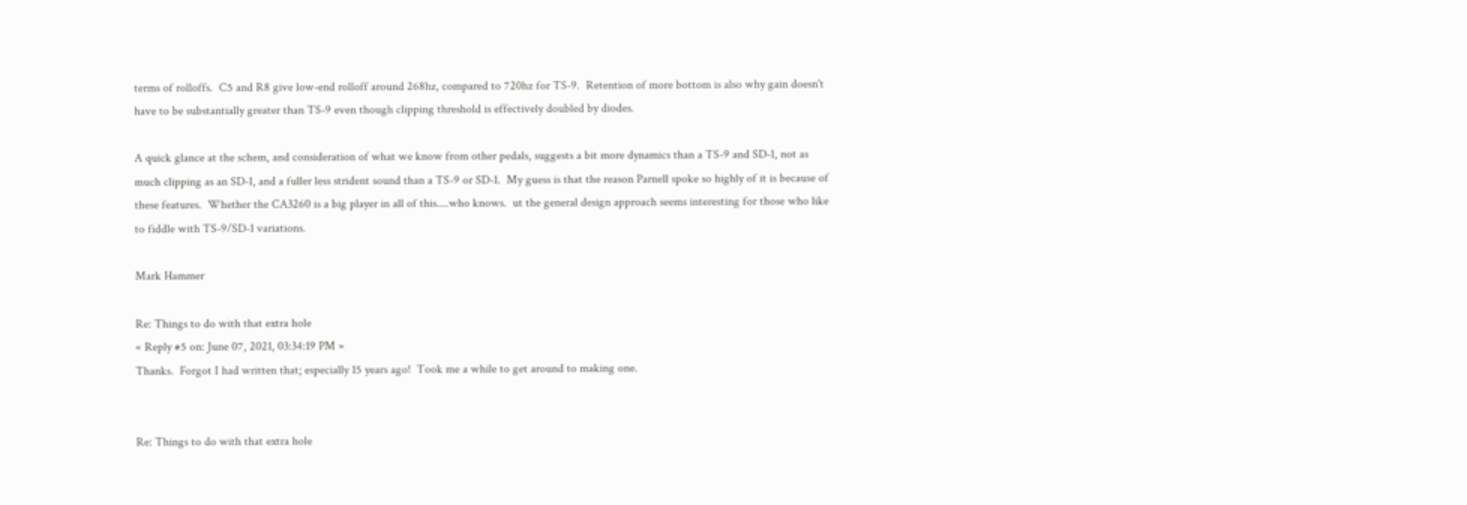terms of rolloffs.  C5 and R8 give low-end rolloff around 268hz, compared to 720hz for TS-9.  Retention of more bottom is also why gain doesn't have to be substantially greater than TS-9 even though clipping threshold is effectively doubled by diodes.

A quick glance at the schem, and consideration of what we know from other pedals, suggests a bit more dynamics than a TS-9 and SD-1, not as much clipping as an SD-1, and a fuller less strident sound than a TS-9 or SD-1.  My guess is that the reason Parnell spoke so highly of it is because of these features.  Whether the CA3260 is a big player in all of this....who knows.  ut the general design approach seems interesting for those who like to fiddle with TS-9/SD-1 variations.

Mark Hammer

Re: Things to do with that extra hole
« Reply #5 on: June 07, 2021, 03:34:19 PM »
Thanks.  Forgot I had written that; especially 15 years ago!  Took me a while to get around to making one.


Re: Things to do with that extra hole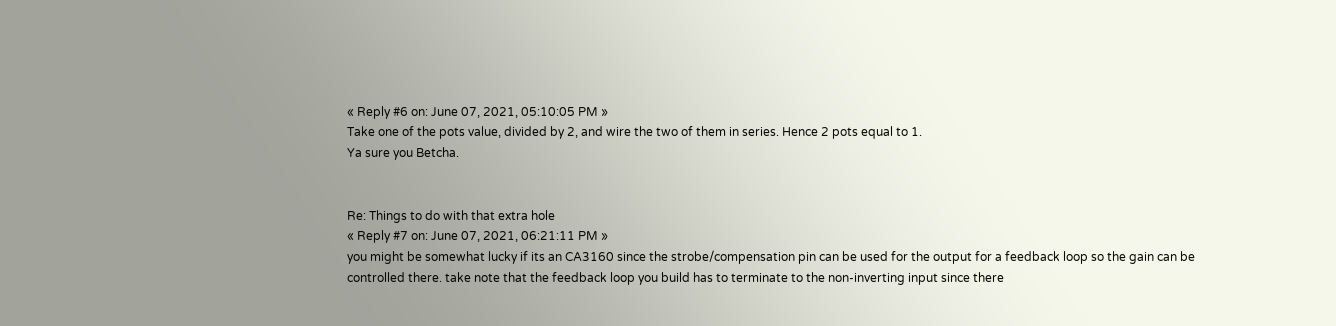« Reply #6 on: June 07, 2021, 05:10:05 PM »
Take one of the pots value, divided by 2, and wire the two of them in series. Hence 2 pots equal to 1.
Ya sure you Betcha.


Re: Things to do with that extra hole
« Reply #7 on: June 07, 2021, 06:21:11 PM »
you might be somewhat lucky if its an CA3160 since the strobe/compensation pin can be used for the output for a feedback loop so the gain can be controlled there. take note that the feedback loop you build has to terminate to the non-inverting input since there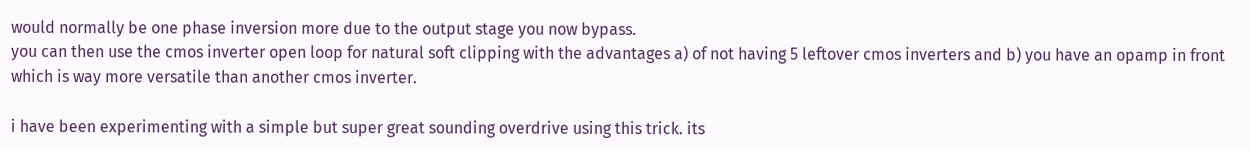would normally be one phase inversion more due to the output stage you now bypass.
you can then use the cmos inverter open loop for natural soft clipping with the advantages a) of not having 5 leftover cmos inverters and b) you have an opamp in front which is way more versatile than another cmos inverter.

i have been experimenting with a simple but super great sounding overdrive using this trick. its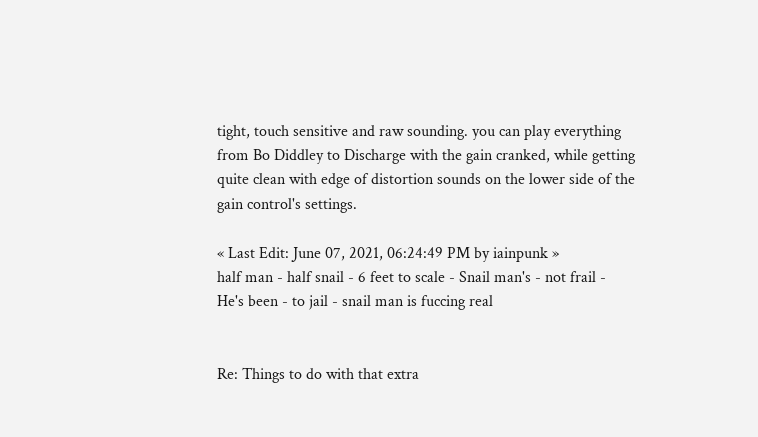tight, touch sensitive and raw sounding. you can play everything from Bo Diddley to Discharge with the gain cranked, while getting quite clean with edge of distortion sounds on the lower side of the gain control's settings.

« Last Edit: June 07, 2021, 06:24:49 PM by iainpunk »
half man - half snail - 6 feet to scale - Snail man's - not frail - He's been - to jail - snail man is fuccing real


Re: Things to do with that extra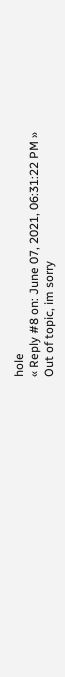hole
« Reply #8 on: June 07, 2021, 06:31:22 PM »
Out of topic, im sorry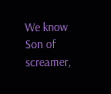We know Son of screamer,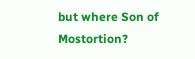but where Son of Mostortion?